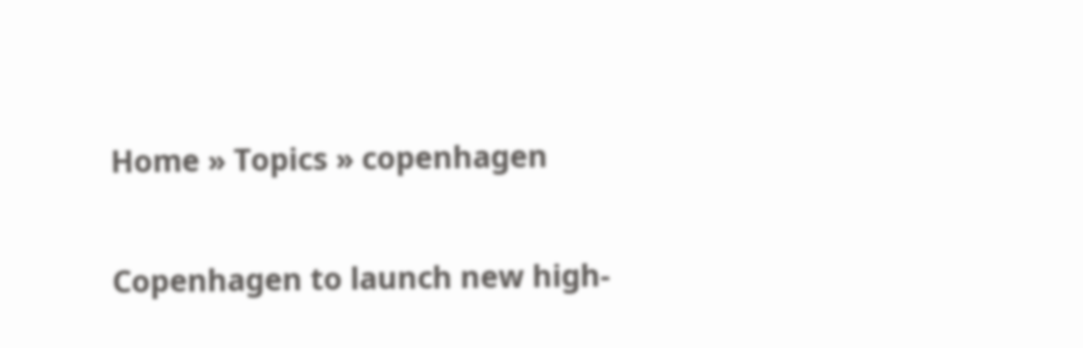Home » Topics » copenhagen

Copenhagen to launch new high-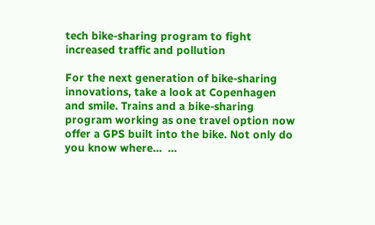tech bike-sharing program to fight increased traffic and pollution

For the next generation of bike-sharing innovations, take a look at Copenhagen and smile. Trains and a bike-sharing program working as one travel option now offer a GPS built into the bike. Not only do you know where…  …